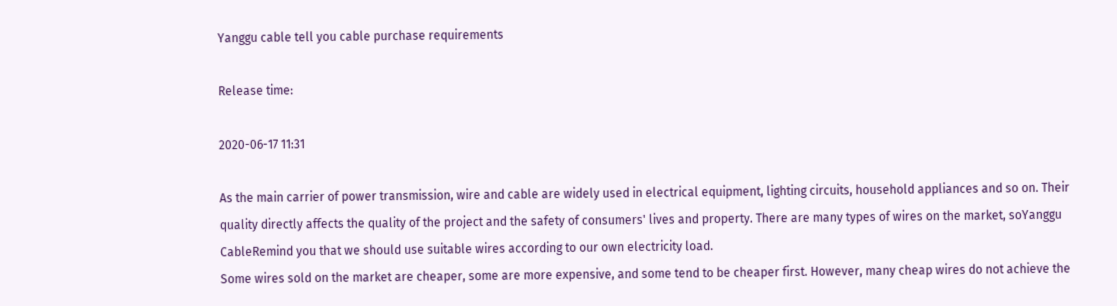Yanggu cable tell you cable purchase requirements

Release time:

2020-06-17 11:31

As the main carrier of power transmission, wire and cable are widely used in electrical equipment, lighting circuits, household appliances and so on. Their quality directly affects the quality of the project and the safety of consumers' lives and property. There are many types of wires on the market, soYanggu CableRemind you that we should use suitable wires according to our own electricity load.
Some wires sold on the market are cheaper, some are more expensive, and some tend to be cheaper first. However, many cheap wires do not achieve the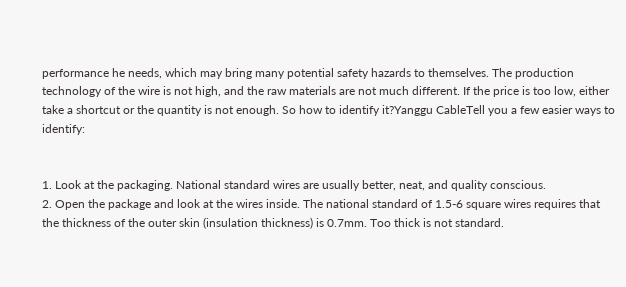performance he needs, which may bring many potential safety hazards to themselves. The production technology of the wire is not high, and the raw materials are not much different. If the price is too low, either take a shortcut or the quantity is not enough. So how to identify it?Yanggu CableTell you a few easier ways to identify:


1. Look at the packaging. National standard wires are usually better, neat, and quality conscious.
2. Open the package and look at the wires inside. The national standard of 1.5-6 square wires requires that the thickness of the outer skin (insulation thickness) is 0.7mm. Too thick is not standard.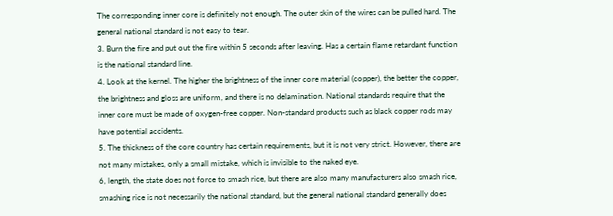The corresponding inner core is definitely not enough. The outer skin of the wires can be pulled hard. The general national standard is not easy to tear.
3. Burn the fire and put out the fire within 5 seconds after leaving. Has a certain flame retardant function is the national standard line.
4. Look at the kernel. The higher the brightness of the inner core material (copper), the better the copper, the brightness and gloss are uniform, and there is no delamination. National standards require that the inner core must be made of oxygen-free copper. Non-standard products such as black copper rods may have potential accidents.
5. The thickness of the core country has certain requirements, but it is not very strict. However, there are not many mistakes, only a small mistake, which is invisible to the naked eye.
6, length, the state does not force to smash rice, but there are also many manufacturers also smash rice, smashing rice is not necessarily the national standard, but the general national standard generally does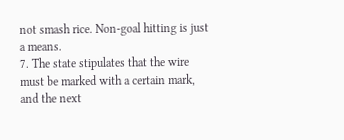not smash rice. Non-goal hitting is just a means.
7. The state stipulates that the wire must be marked with a certain mark, and the next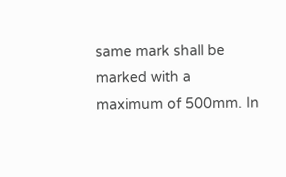same mark shall be marked with a maximum of 500mm. In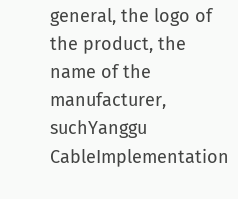general, the logo of the product, the name of the manufacturer, suchYanggu CableImplementation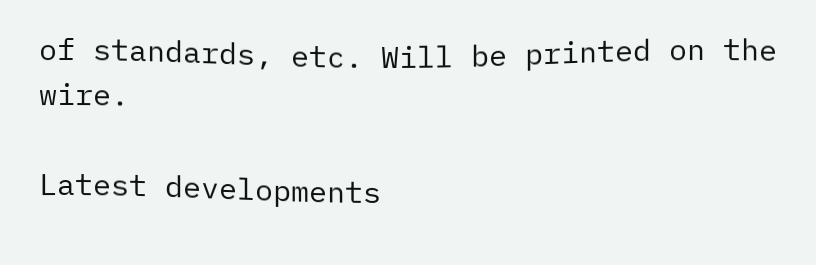of standards, etc. Will be printed on the wire.

Latest developments